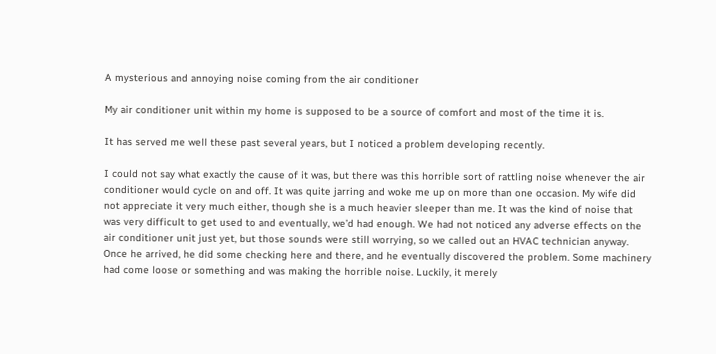A mysterious and annoying noise coming from the air conditioner

My air conditioner unit within my home is supposed to be a source of comfort and most of the time it is.

It has served me well these past several years, but I noticed a problem developing recently.

I could not say what exactly the cause of it was, but there was this horrible sort of rattling noise whenever the air conditioner would cycle on and off. It was quite jarring and woke me up on more than one occasion. My wife did not appreciate it very much either, though she is a much heavier sleeper than me. It was the kind of noise that was very difficult to get used to and eventually, we’d had enough. We had not noticed any adverse effects on the air conditioner unit just yet, but those sounds were still worrying, so we called out an HVAC technician anyway. Once he arrived, he did some checking here and there, and he eventually discovered the problem. Some machinery had come loose or something and was making the horrible noise. Luckily, it merely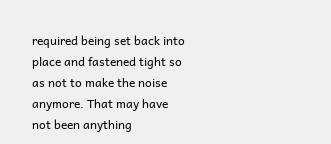required being set back into place and fastened tight so as not to make the noise anymore. That may have not been anything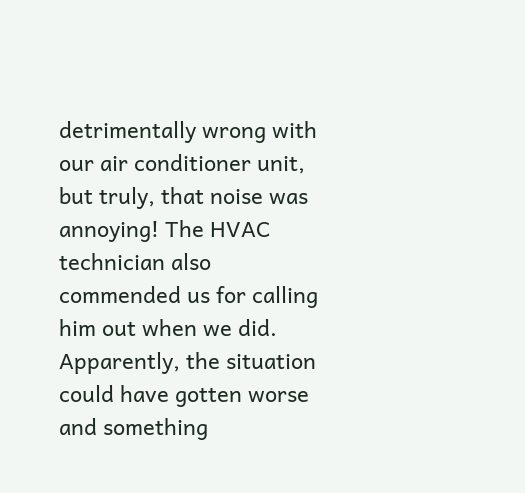detrimentally wrong with our air conditioner unit, but truly, that noise was annoying! The HVAC technician also commended us for calling him out when we did. Apparently, the situation could have gotten worse and something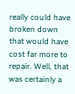really could have broken down that would have cost far more to repair. Well, that was certainly a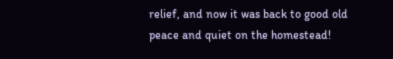relief, and now it was back to good old peace and quiet on the homestead!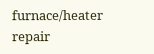furnace/heater repair